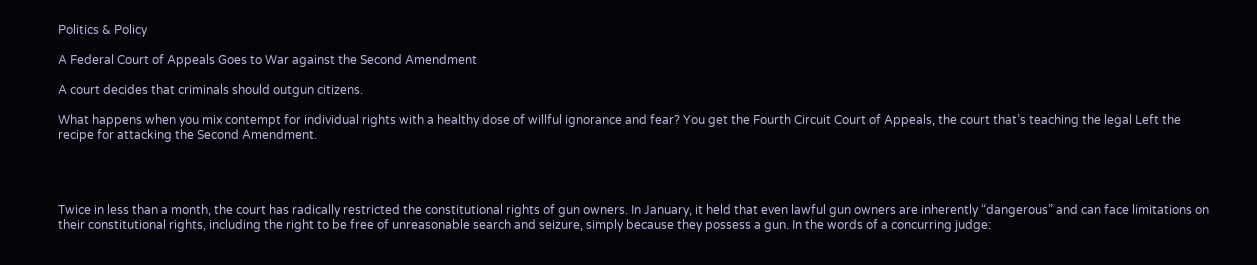Politics & Policy

A Federal Court of Appeals Goes to War against the Second Amendment

A court decides that criminals should outgun citizens.

What happens when you mix contempt for individual rights with a healthy dose of willful ignorance and fear? You get the Fourth Circuit Court of Appeals, the court that’s teaching the legal Left the recipe for attacking the Second Amendment.




Twice in less than a month, the court has radically restricted the constitutional rights of gun owners. In January, it held that even lawful gun owners are inherently “dangerous” and can face limitations on their constitutional rights, including the right to be free of unreasonable search and seizure, simply because they possess a gun. In the words of a concurring judge: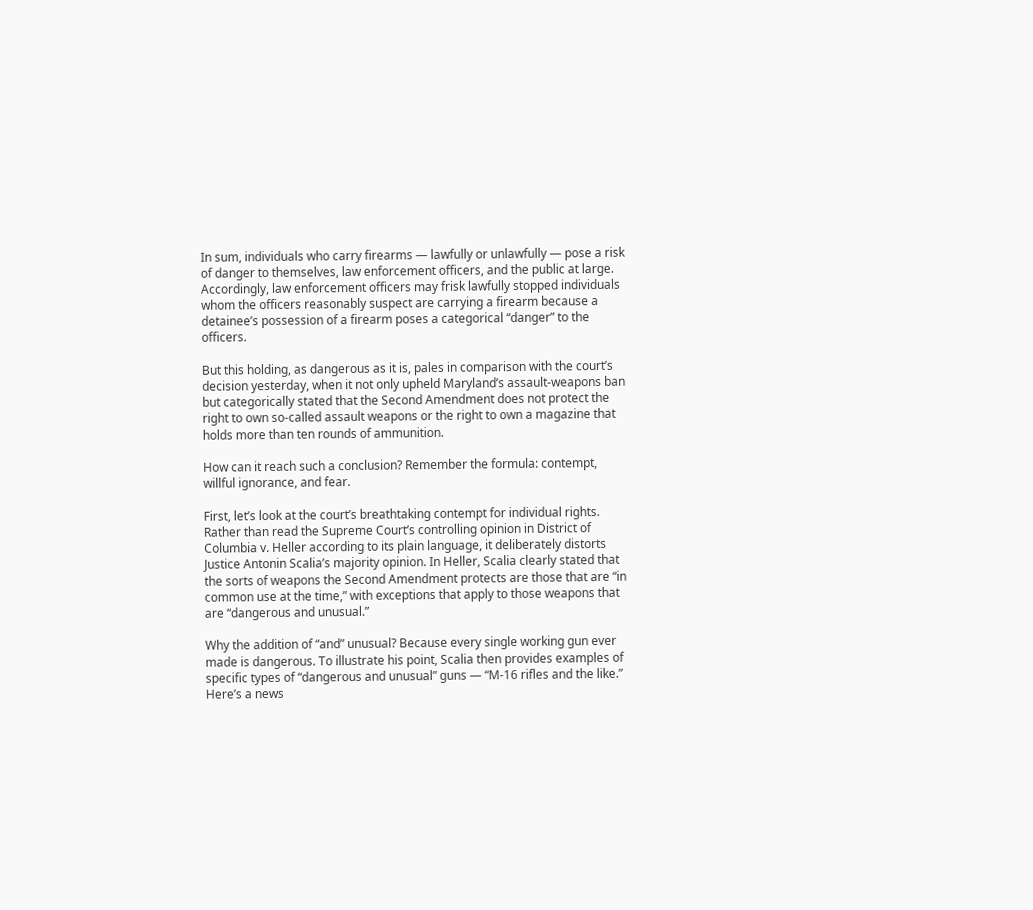In sum, individuals who carry firearms — lawfully or unlawfully — pose a risk of danger to themselves, law enforcement officers, and the public at large. Accordingly, law enforcement officers may frisk lawfully stopped individuals whom the officers reasonably suspect are carrying a firearm because a detainee’s possession of a firearm poses a categorical “danger” to the officers.

But this holding, as dangerous as it is, pales in comparison with the court’s decision yesterday, when it not only upheld Maryland’s assault-weapons ban but categorically stated that the Second Amendment does not protect the right to own so-called assault weapons or the right to own a magazine that holds more than ten rounds of ammunition.

How can it reach such a conclusion? Remember the formula: contempt, willful ignorance, and fear.

First, let’s look at the court’s breathtaking contempt for individual rights. Rather than read the Supreme Court’s controlling opinion in District of Columbia v. Heller according to its plain language, it deliberately distorts Justice Antonin Scalia’s majority opinion. In Heller, Scalia clearly stated that the sorts of weapons the Second Amendment protects are those that are “in common use at the time,” with exceptions that apply to those weapons that are “dangerous and unusual.”

Why the addition of “and” unusual? Because every single working gun ever made is dangerous. To illustrate his point, Scalia then provides examples of specific types of “dangerous and unusual” guns — “M-16 rifles and the like.” Here’s a news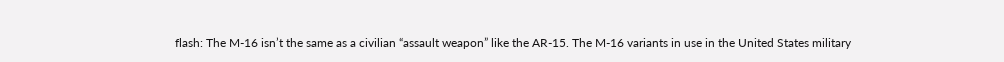flash: The M-16 isn’t the same as a civilian “assault weapon” like the AR-15. The M-16 variants in use in the United States military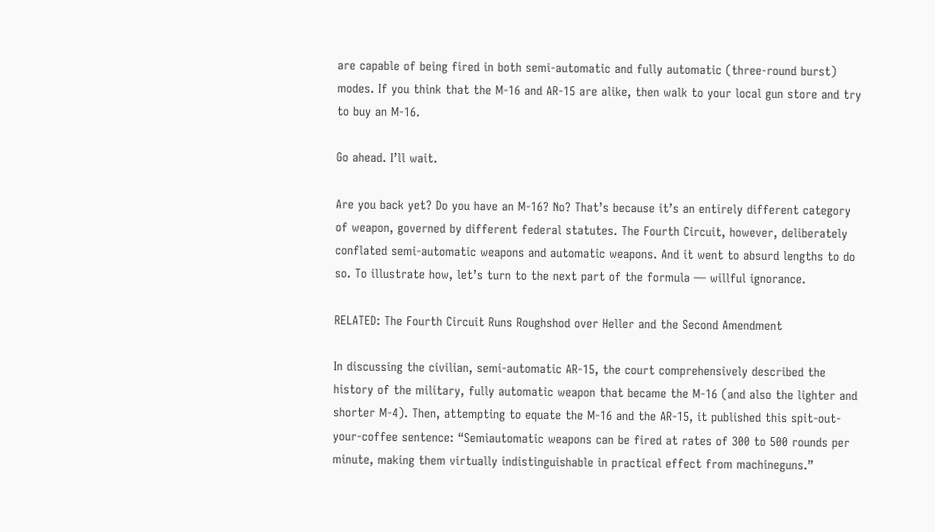are capable of being fired in both semi-automatic and fully automatic (three-round burst) modes. If you think that the M-16 and AR-15 are alike, then walk to your local gun store and try to buy an M-16.

Go ahead. I’ll wait.

Are you back yet? Do you have an M-16? No? That’s because it’s an entirely different category of weapon, governed by different federal statutes. The Fourth Circuit, however, deliberately conflated semi-automatic weapons and automatic weapons. And it went to absurd lengths to do so. To illustrate how, let’s turn to the next part of the formula — willful ignorance.

RELATED: The Fourth Circuit Runs Roughshod over Heller and the Second Amendment

In discussing the civilian, semi-automatic AR-15, the court comprehensively described the history of the military, fully automatic weapon that became the M-16 (and also the lighter and shorter M-4). Then, attempting to equate the M-16 and the AR-15, it published this spit-out-your-coffee sentence: “Semiautomatic weapons can be fired at rates of 300 to 500 rounds per minute, making them virtually indistinguishable in practical effect from machineguns.”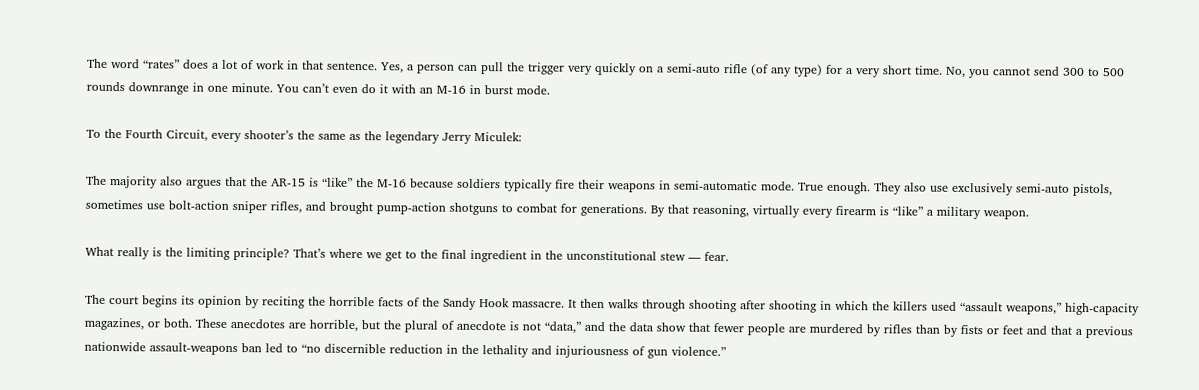The word “rates” does a lot of work in that sentence. Yes, a person can pull the trigger very quickly on a semi-auto rifle (of any type) for a very short time. No, you cannot send 300 to 500 rounds downrange in one minute. You can’t even do it with an M-16 in burst mode.

To the Fourth Circuit, every shooter’s the same as the legendary Jerry Miculek:

The majority also argues that the AR-15 is “like” the M-16 because soldiers typically fire their weapons in semi-automatic mode. True enough. They also use exclusively semi-auto pistols, sometimes use bolt-action sniper rifles, and brought pump-action shotguns to combat for generations. By that reasoning, virtually every firearm is “like” a military weapon.

What really is the limiting principle? That’s where we get to the final ingredient in the unconstitutional stew — fear.

The court begins its opinion by reciting the horrible facts of the Sandy Hook massacre. It then walks through shooting after shooting in which the killers used “assault weapons,” high-capacity magazines, or both. These anecdotes are horrible, but the plural of anecdote is not “data,” and the data show that fewer people are murdered by rifles than by fists or feet and that a previous nationwide assault-weapons ban led to “no discernible reduction in the lethality and injuriousness of gun violence.”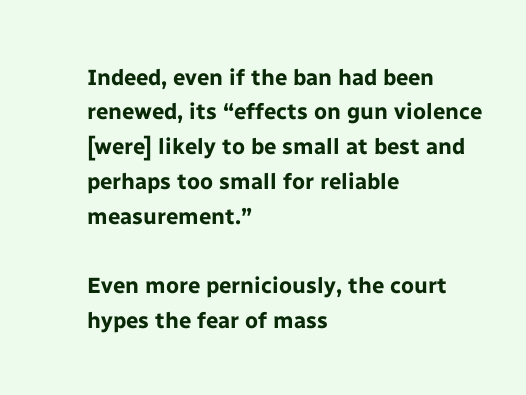Indeed, even if the ban had been renewed, its “effects on gun violence [were] likely to be small at best and perhaps too small for reliable measurement.”

Even more perniciously, the court hypes the fear of mass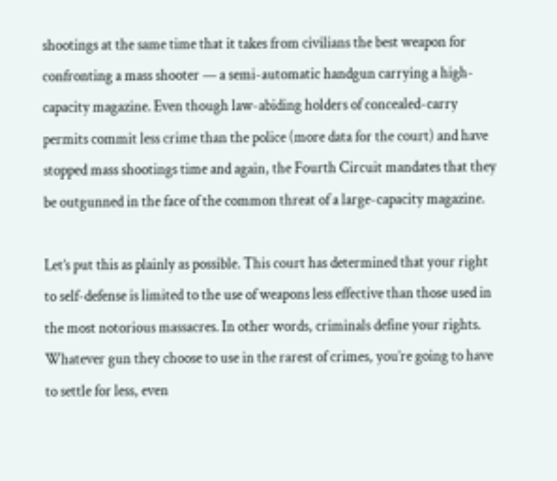shootings at the same time that it takes from civilians the best weapon for confronting a mass shooter — a semi-automatic handgun carrying a high-capacity magazine. Even though law-abiding holders of concealed-carry permits commit less crime than the police (more data for the court) and have stopped mass shootings time and again, the Fourth Circuit mandates that they be outgunned in the face of the common threat of a large-capacity magazine.

Let’s put this as plainly as possible. This court has determined that your right to self-defense is limited to the use of weapons less effective than those used in the most notorious massacres. In other words, criminals define your rights. Whatever gun they choose to use in the rarest of crimes, you’re going to have to settle for less, even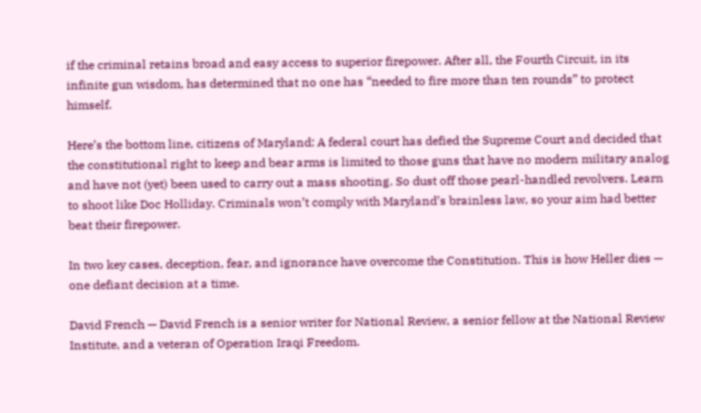if the criminal retains broad and easy access to superior firepower. After all, the Fourth Circuit, in its infinite gun wisdom, has determined that no one has “needed to fire more than ten rounds” to protect himself.

Here’s the bottom line, citizens of Maryland: A federal court has defied the Supreme Court and decided that the constitutional right to keep and bear arms is limited to those guns that have no modern military analog and have not (yet) been used to carry out a mass shooting. So dust off those pearl-handled revolvers. Learn to shoot like Doc Holliday. Criminals won’t comply with Maryland’s brainless law, so your aim had better beat their firepower.

In two key cases, deception, fear, and ignorance have overcome the Constitution. This is how Heller dies — one defiant decision at a time.

David French — David French is a senior writer for National Review, a senior fellow at the National Review Institute, and a veteran of Operation Iraqi Freedom.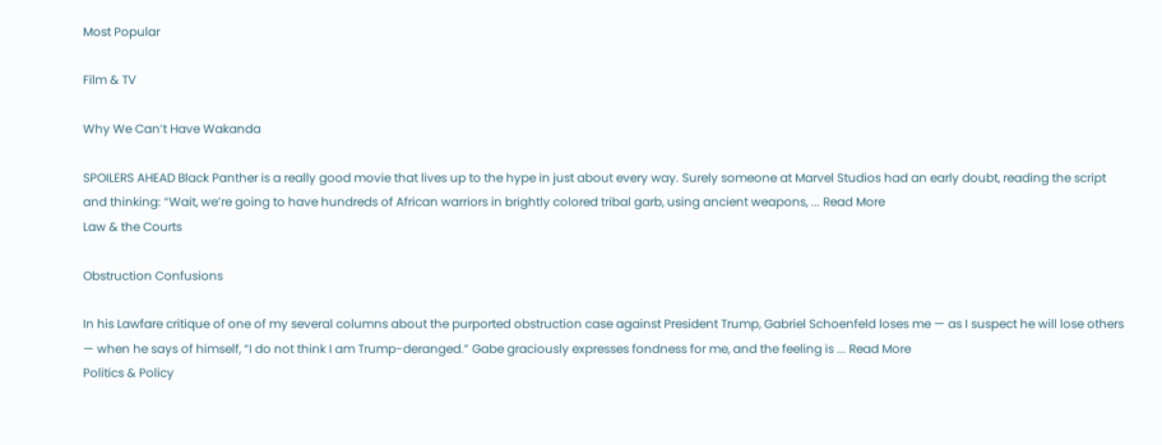Most Popular

Film & TV

Why We Can’t Have Wakanda

SPOILERS AHEAD Black Panther is a really good movie that lives up to the hype in just about every way. Surely someone at Marvel Studios had an early doubt, reading the script and thinking: “Wait, we’re going to have hundreds of African warriors in brightly colored tribal garb, using ancient weapons, ... Read More
Law & the Courts

Obstruction Confusions

In his Lawfare critique of one of my several columns about the purported obstruction case against President Trump, Gabriel Schoenfeld loses me — as I suspect he will lose others — when he says of himself, “I do not think I am Trump-deranged.” Gabe graciously expresses fondness for me, and the feeling is ... Read More
Politics & Policy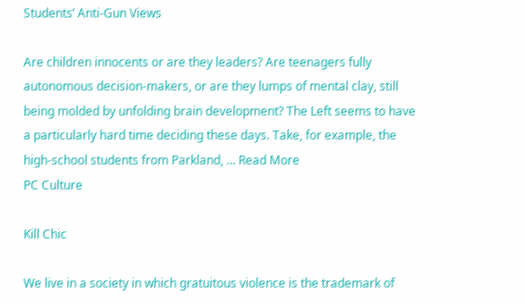Students’ Anti-Gun Views

Are children innocents or are they leaders? Are teenagers fully autonomous decision-makers, or are they lumps of mental clay, still being molded by unfolding brain development? The Left seems to have a particularly hard time deciding these days. Take, for example, the high-school students from Parkland, ... Read More
PC Culture

Kill Chic

We live in a society in which gratuitous violence is the trademark of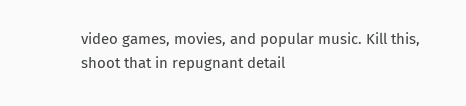video games, movies, and popular music. Kill this, shoot that in repugnant detail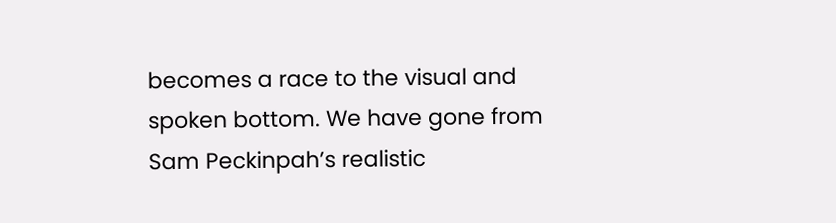becomes a race to the visual and spoken bottom. We have gone from Sam Peckinpah’s realistic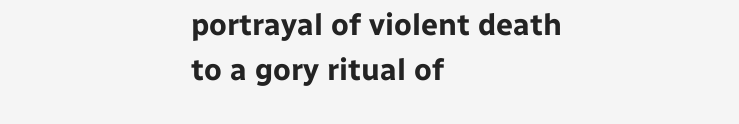portrayal of violent death to a gory ritual of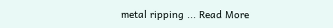metal ripping ... Read More